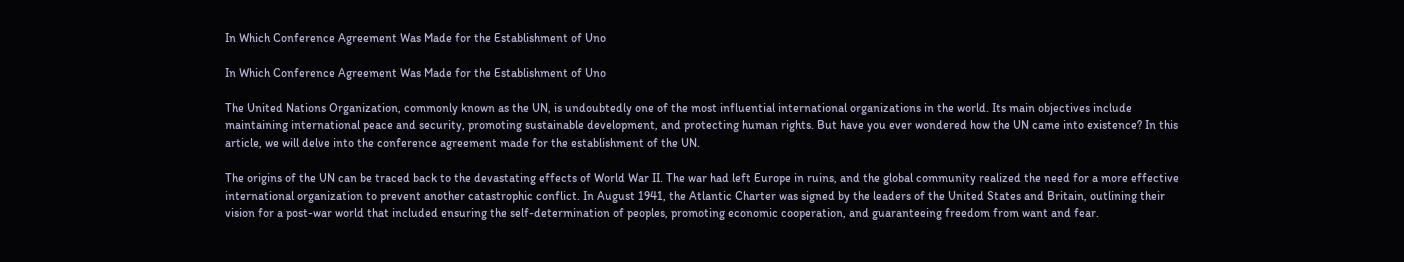In Which Conference Agreement Was Made for the Establishment of Uno

In Which Conference Agreement Was Made for the Establishment of Uno

The United Nations Organization, commonly known as the UN, is undoubtedly one of the most influential international organizations in the world. Its main objectives include maintaining international peace and security, promoting sustainable development, and protecting human rights. But have you ever wondered how the UN came into existence? In this article, we will delve into the conference agreement made for the establishment of the UN.

The origins of the UN can be traced back to the devastating effects of World War II. The war had left Europe in ruins, and the global community realized the need for a more effective international organization to prevent another catastrophic conflict. In August 1941, the Atlantic Charter was signed by the leaders of the United States and Britain, outlining their vision for a post-war world that included ensuring the self-determination of peoples, promoting economic cooperation, and guaranteeing freedom from want and fear.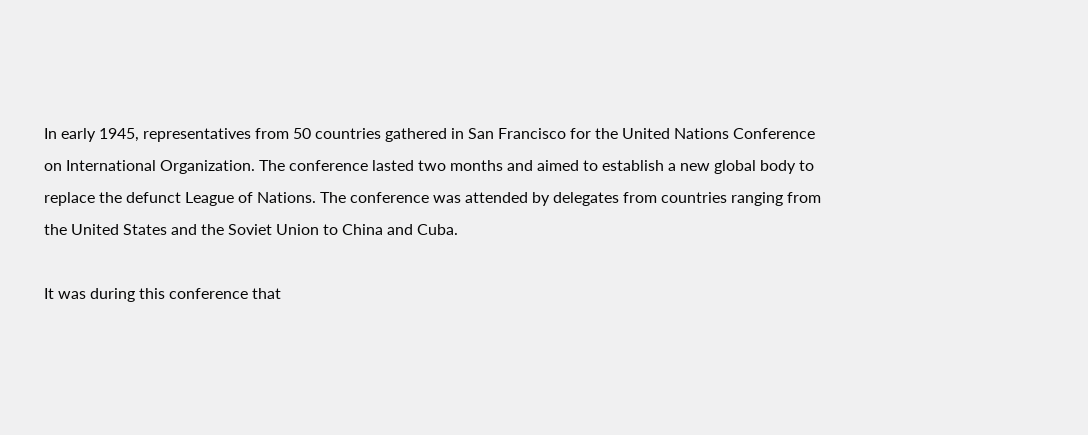In early 1945, representatives from 50 countries gathered in San Francisco for the United Nations Conference on International Organization. The conference lasted two months and aimed to establish a new global body to replace the defunct League of Nations. The conference was attended by delegates from countries ranging from the United States and the Soviet Union to China and Cuba.

It was during this conference that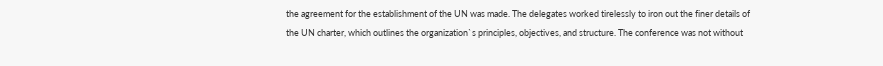the agreement for the establishment of the UN was made. The delegates worked tirelessly to iron out the finer details of the UN charter, which outlines the organization`s principles, objectives, and structure. The conference was not without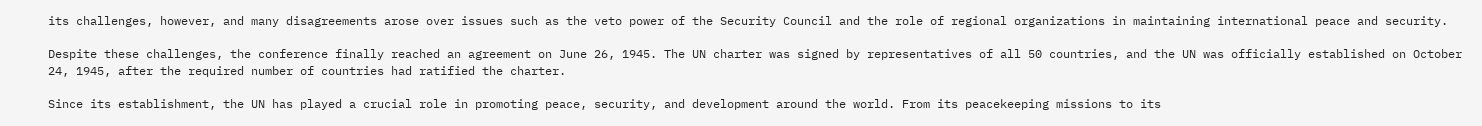its challenges, however, and many disagreements arose over issues such as the veto power of the Security Council and the role of regional organizations in maintaining international peace and security.

Despite these challenges, the conference finally reached an agreement on June 26, 1945. The UN charter was signed by representatives of all 50 countries, and the UN was officially established on October 24, 1945, after the required number of countries had ratified the charter.

Since its establishment, the UN has played a crucial role in promoting peace, security, and development around the world. From its peacekeeping missions to its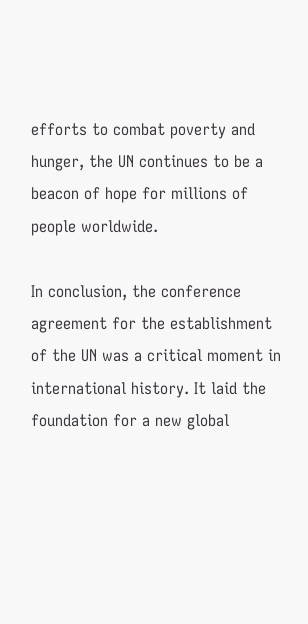efforts to combat poverty and hunger, the UN continues to be a beacon of hope for millions of people worldwide.

In conclusion, the conference agreement for the establishment of the UN was a critical moment in international history. It laid the foundation for a new global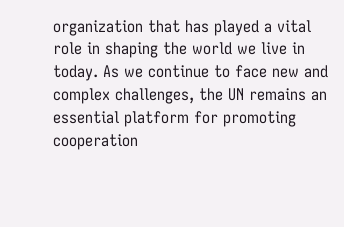organization that has played a vital role in shaping the world we live in today. As we continue to face new and complex challenges, the UN remains an essential platform for promoting cooperation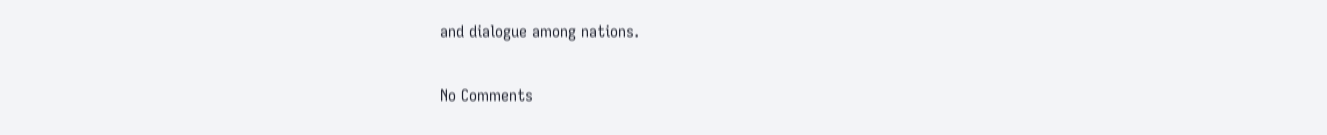and dialogue among nations.

No Comments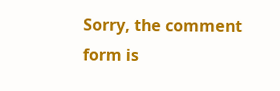Sorry, the comment form is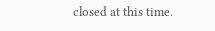closed at this time.